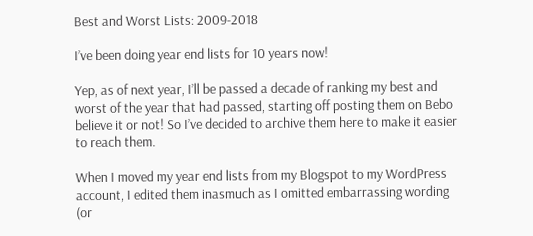Best and Worst Lists: 2009-2018

I’ve been doing year end lists for 10 years now!

Yep, as of next year, I’ll be passed a decade of ranking my best and worst of the year that had passed, starting off posting them on Bebo believe it or not! So I’ve decided to archive them here to make it easier to reach them.

When I moved my year end lists from my Blogspot to my WordPress account, I edited them inasmuch as I omitted embarrassing wording (or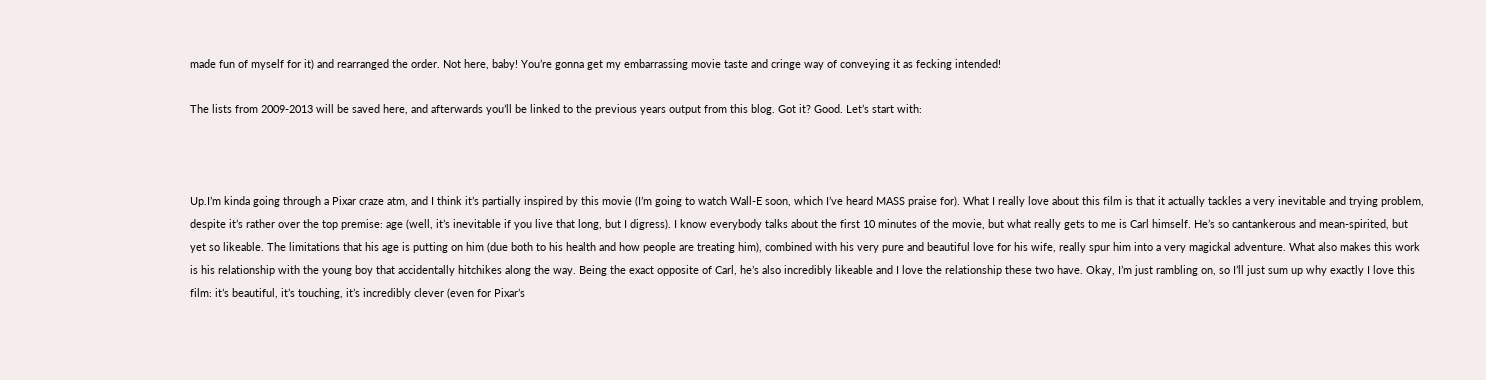made fun of myself for it) and rearranged the order. Not here, baby! You’re gonna get my embarrassing movie taste and cringe way of conveying it as fecking intended!

The lists from 2009-2013 will be saved here, and afterwards you’ll be linked to the previous years output from this blog. Got it? Good. Let’s start with:



Up.I’m kinda going through a Pixar craze atm, and I think it’s partially inspired by this movie (I’m going to watch Wall-E soon, which I’ve heard MASS praise for). What I really love about this film is that it actually tackles a very inevitable and trying problem, despite it’s rather over the top premise: age (well, it’s inevitable if you live that long, but I digress). I know everybody talks about the first 10 minutes of the movie, but what really gets to me is Carl himself. He’s so cantankerous and mean-spirited, but yet so likeable. The limitations that his age is putting on him (due both to his health and how people are treating him), combined with his very pure and beautiful love for his wife, really spur him into a very magickal adventure. What also makes this work is his relationship with the young boy that accidentally hitchikes along the way. Being the exact opposite of Carl, he’s also incredibly likeable and I love the relationship these two have. Okay, I’m just rambling on, so I’ll just sum up why exactly I love this film: it’s beautiful, it’s touching, it’s incredibly clever (even for Pixar’s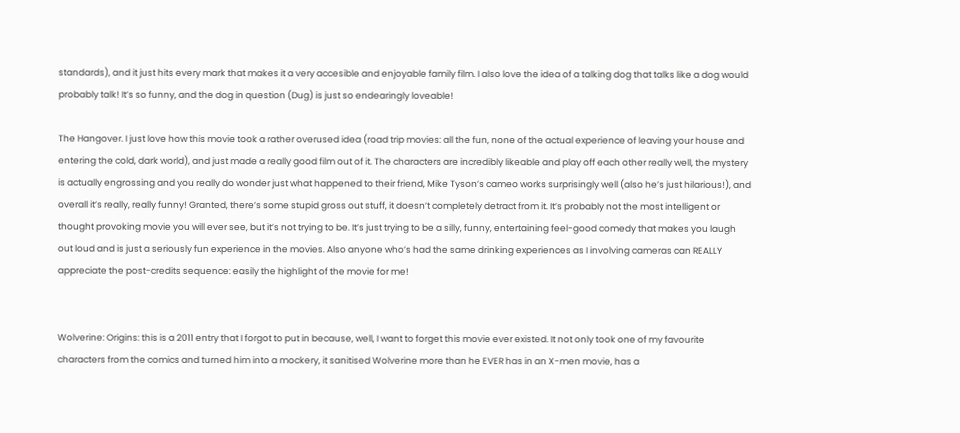standards), and it just hits every mark that makes it a very accesible and enjoyable family film. I also love the idea of a talking dog that talks like a dog would probably talk! It’s so funny, and the dog in question (Dug) is just so endearingly loveable!

The Hangover. I just love how this movie took a rather overused idea (road trip movies: all the fun, none of the actual experience of leaving your house and entering the cold, dark world), and just made a really good film out of it. The characters are incredibly likeable and play off each other really well, the mystery is actually engrossing and you really do wonder just what happened to their friend, Mike Tyson’s cameo works surprisingly well (also he’s just hilarious!), and overall it’s really, really funny! Granted, there’s some stupid gross out stuff, it doesn’t completely detract from it. It’s probably not the most intelligent or thought provoking movie you will ever see, but it’s not trying to be. It’s just trying to be a silly, funny, entertaining feel-good comedy that makes you laugh out loud and is just a seriously fun experience in the movies. Also anyone who’s had the same drinking experiences as I involving cameras can REALLY appreciate the post-credits sequence: easily the highlight of the movie for me!


Wolverine: Origins: this is a 2011 entry that I forgot to put in because, well, I want to forget this movie ever existed. It not only took one of my favourite characters from the comics and turned him into a mockery, it sanitised Wolverine more than he EVER has in an X-men movie, has a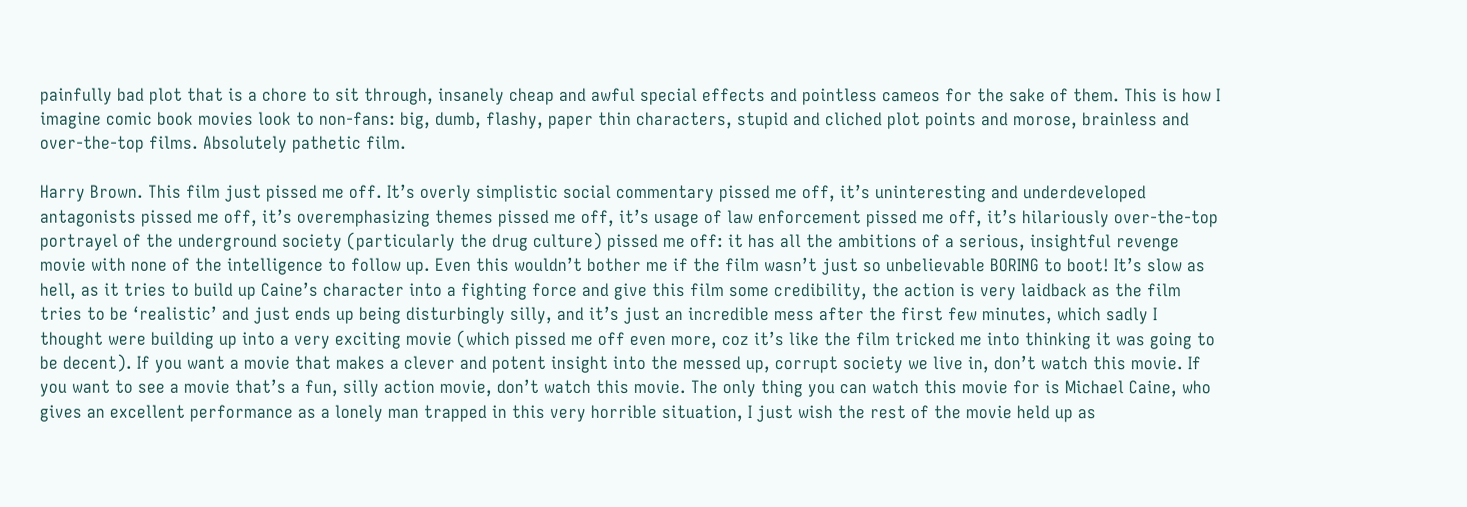painfully bad plot that is a chore to sit through, insanely cheap and awful special effects and pointless cameos for the sake of them. This is how I imagine comic book movies look to non-fans: big, dumb, flashy, paper thin characters, stupid and cliched plot points and morose, brainless and over-the-top films. Absolutely pathetic film.

Harry Brown. This film just pissed me off. It’s overly simplistic social commentary pissed me off, it’s uninteresting and underdeveloped antagonists pissed me off, it’s overemphasizing themes pissed me off, it’s usage of law enforcement pissed me off, it’s hilariously over-the-top portrayel of the underground society (particularly the drug culture) pissed me off: it has all the ambitions of a serious, insightful revenge movie with none of the intelligence to follow up. Even this wouldn’t bother me if the film wasn’t just so unbelievable BORING to boot! It’s slow as hell, as it tries to build up Caine’s character into a fighting force and give this film some credibility, the action is very laidback as the film tries to be ‘realistic’ and just ends up being disturbingly silly, and it’s just an incredible mess after the first few minutes, which sadly I thought were building up into a very exciting movie (which pissed me off even more, coz it’s like the film tricked me into thinking it was going to be decent). If you want a movie that makes a clever and potent insight into the messed up, corrupt society we live in, don’t watch this movie. If you want to see a movie that’s a fun, silly action movie, don’t watch this movie. The only thing you can watch this movie for is Michael Caine, who gives an excellent performance as a lonely man trapped in this very horrible situation, I just wish the rest of the movie held up as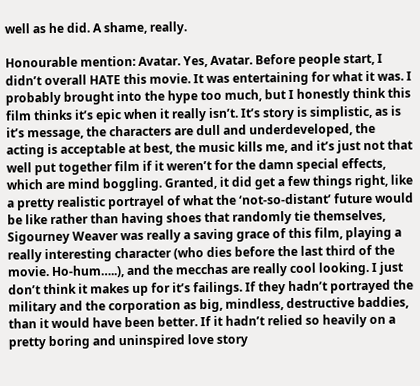well as he did. A shame, really.

Honourable mention: Avatar. Yes, Avatar. Before people start, I didn’t overall HATE this movie. It was entertaining for what it was. I probably brought into the hype too much, but I honestly think this film thinks it’s epic when it really isn’t. It’s story is simplistic, as is it’s message, the characters are dull and underdeveloped, the acting is acceptable at best, the music kills me, and it’s just not that well put together film if it weren’t for the damn special effects, which are mind boggling. Granted, it did get a few things right, like a pretty realistic portrayel of what the ‘not-so-distant’ future would be like rather than having shoes that randomly tie themselves, Sigourney Weaver was really a saving grace of this film, playing a really interesting character (who dies before the last third of the movie. Ho-hum…..), and the mecchas are really cool looking. I just don’t think it makes up for it’s failings. If they hadn’t portrayed the military and the corporation as big, mindless, destructive baddies, than it would have been better. If it hadn’t relied so heavily on a pretty boring and uninspired love story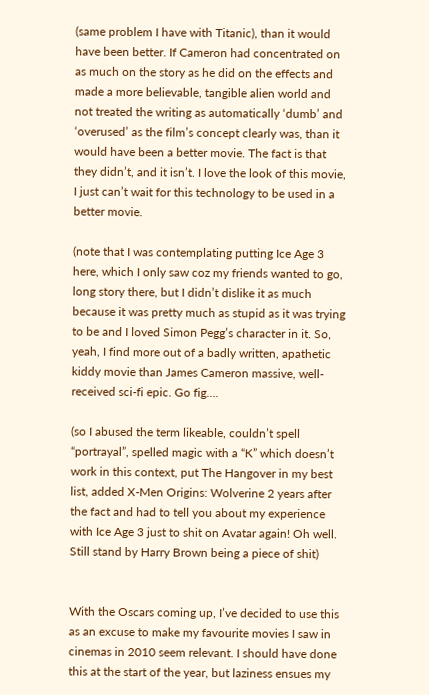(same problem I have with Titanic), than it would have been better. If Cameron had concentrated on as much on the story as he did on the effects and made a more believable, tangible alien world and not treated the writing as automatically ‘dumb’ and ‘overused’ as the film’s concept clearly was, than it would have been a better movie. The fact is that they didn’t, and it isn’t. I love the look of this movie, I just can’t wait for this technology to be used in a better movie.

(note that I was contemplating putting Ice Age 3 here, which I only saw coz my friends wanted to go, long story there, but I didn’t dislike it as much because it was pretty much as stupid as it was trying to be and I loved Simon Pegg’s character in it. So, yeah, I find more out of a badly written, apathetic kiddy movie than James Cameron massive, well-received sci-fi epic. Go fig….

(so I abused the term likeable, couldn’t spell “portrayal”, spelled magic with a “K” which doesn’t work in this context, put The Hangover in my best list, added X-Men Origins: Wolverine 2 years after the fact and had to tell you about my experience with Ice Age 3 just to shit on Avatar again! Oh well. Still stand by Harry Brown being a piece of shit)


With the Oscars coming up, I’ve decided to use this as an excuse to make my favourite movies I saw in cinemas in 2010 seem relevant. I should have done this at the start of the year, but laziness ensues my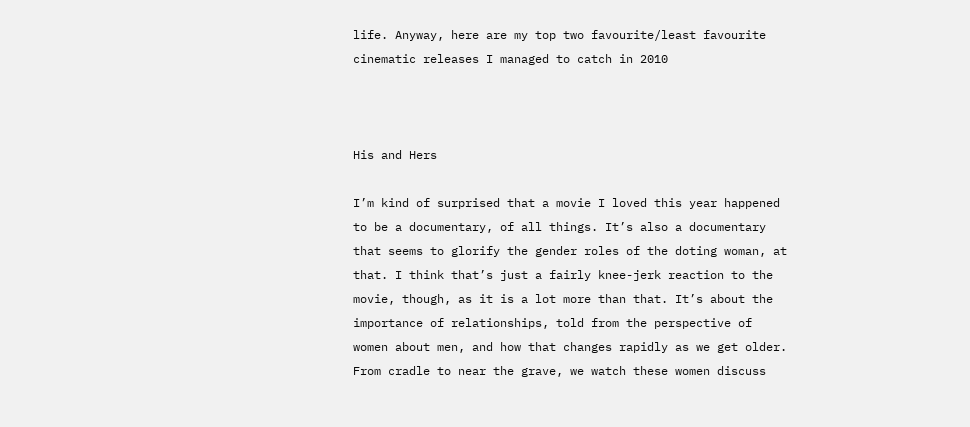life. Anyway, here are my top two favourite/least favourite cinematic releases I managed to catch in 2010



His and Hers

I’m kind of surprised that a movie I loved this year happened to be a documentary, of all things. It’s also a documentary that seems to glorify the gender roles of the doting woman, at that. I think that’s just a fairly knee-jerk reaction to the movie, though, as it is a lot more than that. It’s about the importance of relationships, told from the perspective of women about men, and how that changes rapidly as we get older. From cradle to near the grave, we watch these women discuss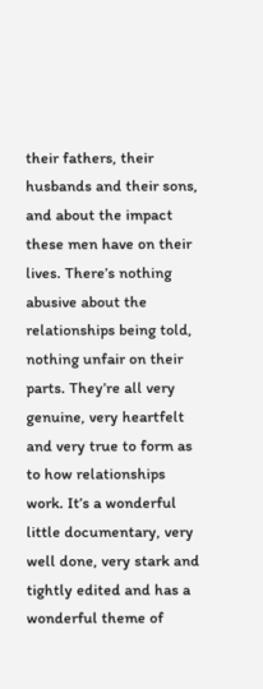their fathers, their husbands and their sons, and about the impact these men have on their lives. There’s nothing abusive about the relationships being told, nothing unfair on their parts. They’re all very genuine, very heartfelt and very true to form as to how relationships work. It’s a wonderful little documentary, very well done, very stark and tightly edited and has a wonderful theme of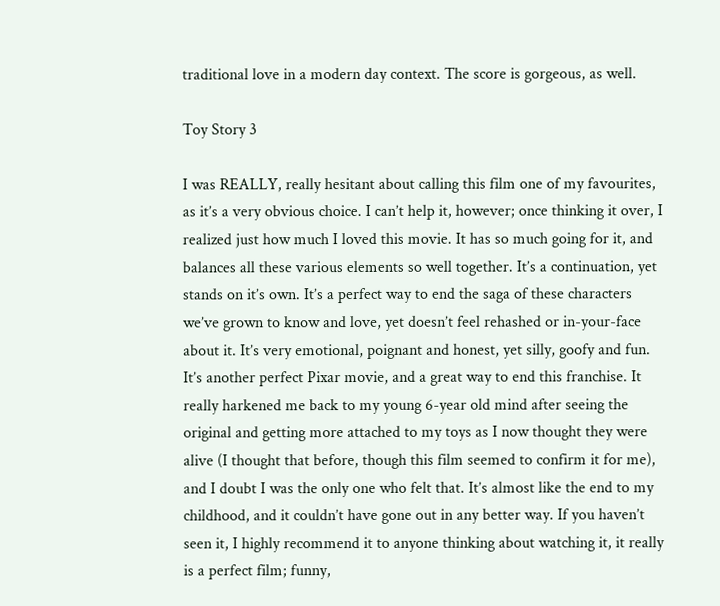traditional love in a modern day context. The score is gorgeous, as well.

Toy Story 3

I was REALLY, really hesitant about calling this film one of my favourites, as it’s a very obvious choice. I can’t help it, however; once thinking it over, I realized just how much I loved this movie. It has so much going for it, and balances all these various elements so well together. It’s a continuation, yet stands on it’s own. It’s a perfect way to end the saga of these characters we’ve grown to know and love, yet doesn’t feel rehashed or in-your-face about it. It’s very emotional, poignant and honest, yet silly, goofy and fun. It’s another perfect Pixar movie, and a great way to end this franchise. It really harkened me back to my young 6-year old mind after seeing the original and getting more attached to my toys as I now thought they were alive (I thought that before, though this film seemed to confirm it for me), and I doubt I was the only one who felt that. It’s almost like the end to my childhood, and it couldn’t have gone out in any better way. If you haven’t seen it, I highly recommend it to anyone thinking about watching it, it really is a perfect film; funny,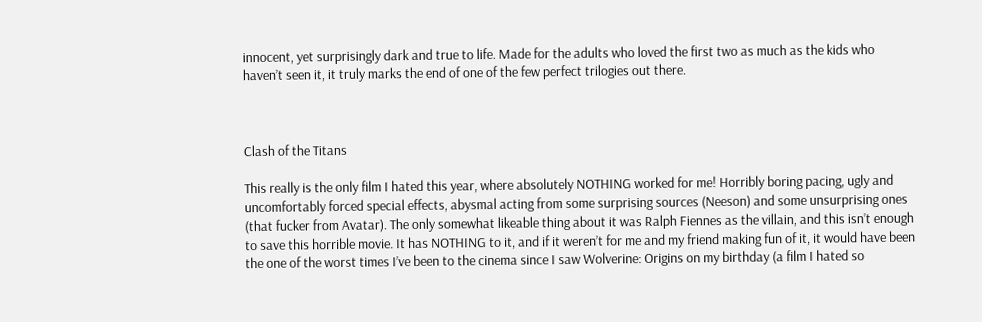innocent, yet surprisingly dark and true to life. Made for the adults who loved the first two as much as the kids who haven’t seen it, it truly marks the end of one of the few perfect trilogies out there.



Clash of the Titans

This really is the only film I hated this year, where absolutely NOTHING worked for me! Horribly boring pacing, ugly and uncomfortably forced special effects, abysmal acting from some surprising sources (Neeson) and some unsurprising ones (that fucker from Avatar). The only somewhat likeable thing about it was Ralph Fiennes as the villain, and this isn’t enough to save this horrible movie. It has NOTHING to it, and if it weren’t for me and my friend making fun of it, it would have been the one of the worst times I’ve been to the cinema since I saw Wolverine: Origins on my birthday (a film I hated so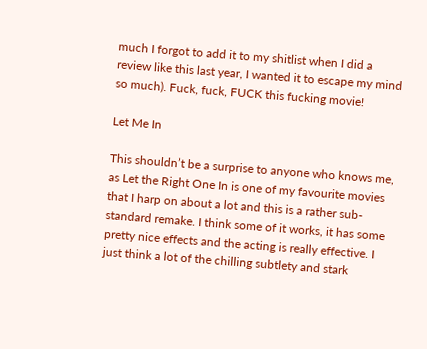much I forgot to add it to my shitlist when I did a review like this last year, I wanted it to escape my mind so much). Fuck, fuck, FUCK this fucking movie!

Let Me In

This shouldn’t be a surprise to anyone who knows me,  as Let the Right One In is one of my favourite movies that I harp on about a lot and this is a rather sub-standard remake. I think some of it works, it has some pretty nice effects and the acting is really effective. I just think a lot of the chilling subtlety and stark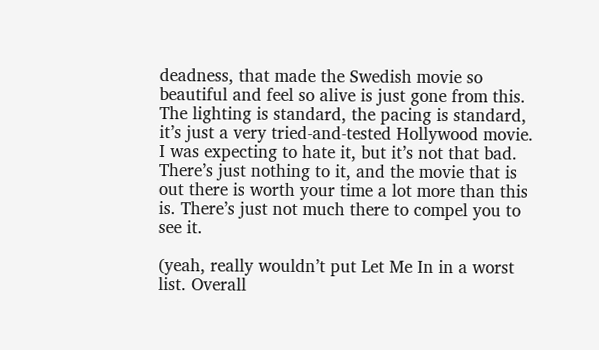deadness, that made the Swedish movie so beautiful and feel so alive is just gone from this. The lighting is standard, the pacing is standard, it’s just a very tried-and-tested Hollywood movie. I was expecting to hate it, but it’s not that bad. There’s just nothing to it, and the movie that is out there is worth your time a lot more than this is. There’s just not much there to compel you to see it.

(yeah, really wouldn’t put Let Me In in a worst list. Overall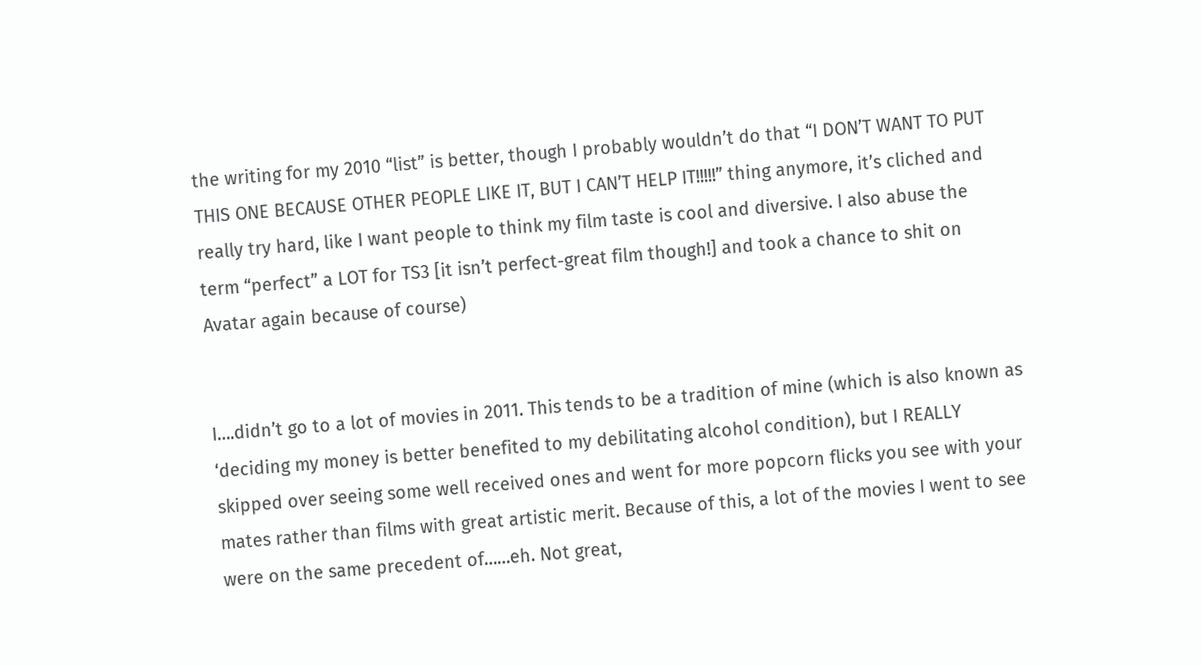the writing for my 2010 “list” is better, though I probably wouldn’t do that “I DON’T WANT TO PUT THIS ONE BECAUSE OTHER PEOPLE LIKE IT, BUT I CAN’T HELP IT!!!!!” thing anymore, it’s cliched and really try hard, like I want people to think my film taste is cool and diversive. I also abuse the term “perfect” a LOT for TS3 [it isn’t perfect-great film though!] and took a chance to shit on Avatar again because of course)


I….didn’t go to a lot of movies in 2011. This tends to be a tradition of mine (which is also known as ‘deciding my money is better benefited to my debilitating alcohol condition), but I REALLY skipped over seeing some well received ones and went for more popcorn flicks you see with your mates rather than films with great artistic merit. Because of this, a lot of the movies I went to see were on the same precedent of……eh. Not great,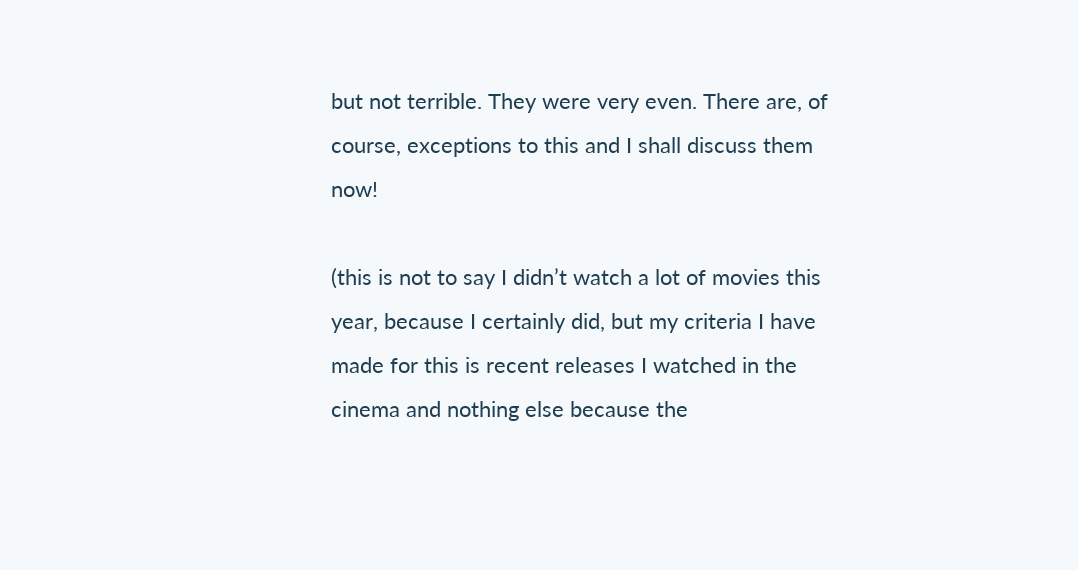but not terrible. They were very even. There are, of course, exceptions to this and I shall discuss them now!

(this is not to say I didn’t watch a lot of movies this year, because I certainly did, but my criteria I have made for this is recent releases I watched in the cinema and nothing else because the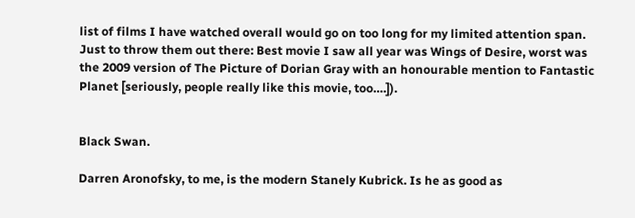list of films I have watched overall would go on too long for my limited attention span. Just to throw them out there: Best movie I saw all year was Wings of Desire, worst was the 2009 version of The Picture of Dorian Gray with an honourable mention to Fantastic Planet [seriously, people really like this movie, too….]).


Black Swan.

Darren Aronofsky, to me, is the modern Stanely Kubrick. Is he as good as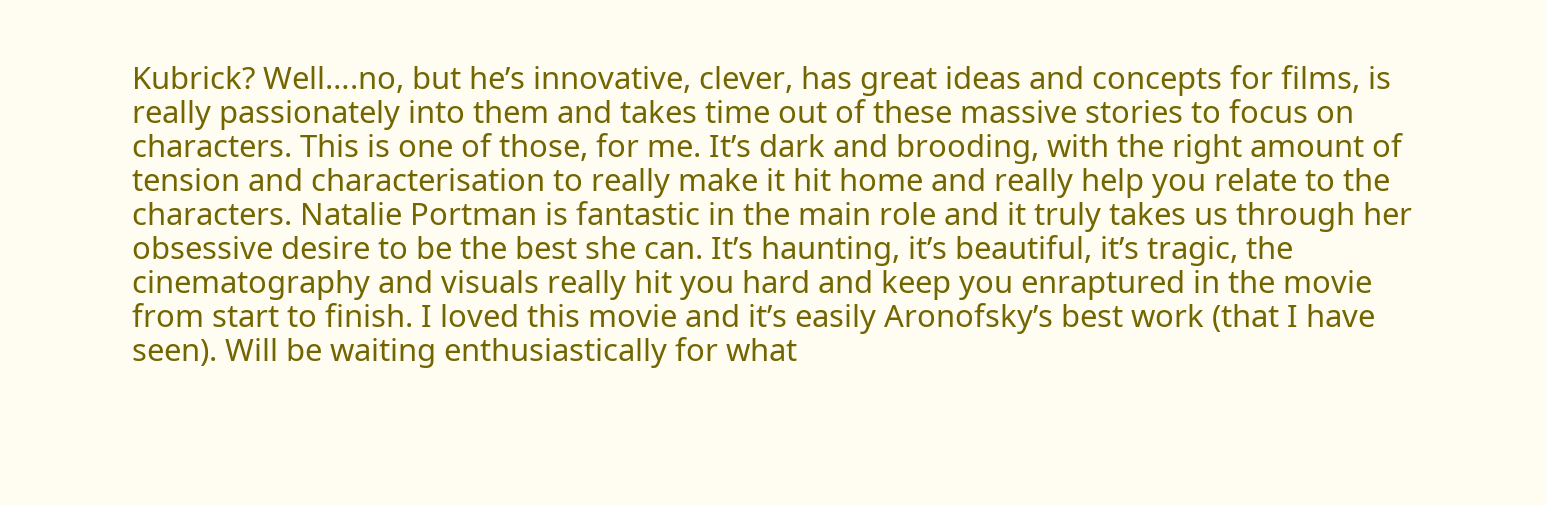Kubrick? Well….no, but he’s innovative, clever, has great ideas and concepts for films, is really passionately into them and takes time out of these massive stories to focus on characters. This is one of those, for me. It’s dark and brooding, with the right amount of tension and characterisation to really make it hit home and really help you relate to the characters. Natalie Portman is fantastic in the main role and it truly takes us through her obsessive desire to be the best she can. It’s haunting, it’s beautiful, it’s tragic, the cinematography and visuals really hit you hard and keep you enraptured in the movie from start to finish. I loved this movie and it’s easily Aronofsky’s best work (that I have seen). Will be waiting enthusiastically for what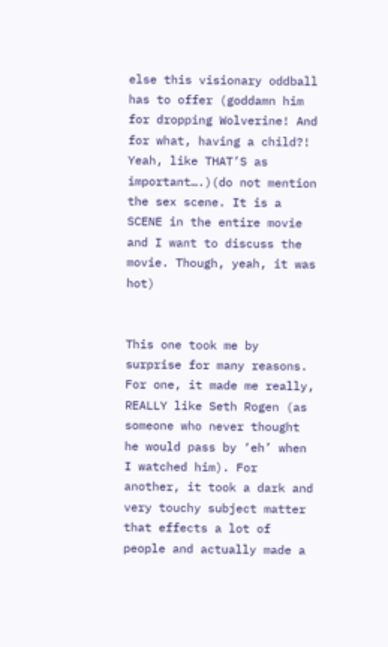else this visionary oddball has to offer (goddamn him for dropping Wolverine! And for what, having a child?! Yeah, like THAT’S as important….)(do not mention the sex scene. It is a SCENE in the entire movie and I want to discuss the movie. Though, yeah, it was hot)


This one took me by surprise for many reasons. For one, it made me really, REALLY like Seth Rogen (as someone who never thought he would pass by ‘eh’ when I watched him). For another, it took a dark and very touchy subject matter that effects a lot of people and actually made a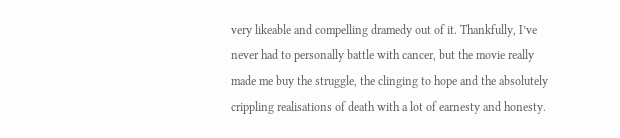very likeable and compelling dramedy out of it. Thankfully, I’ve never had to personally battle with cancer, but the movie really made me buy the struggle, the clinging to hope and the absolutely crippling realisations of death with a lot of earnesty and honesty.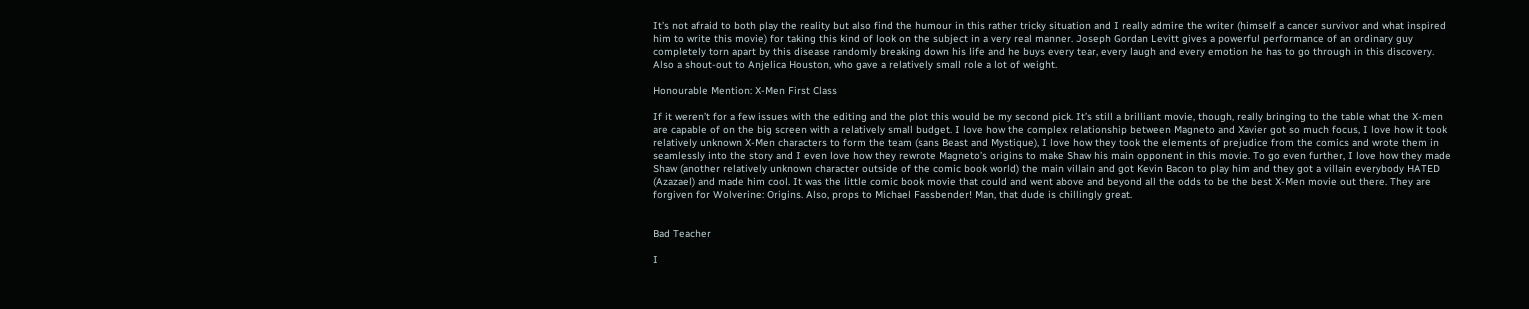It’s not afraid to both play the reality but also find the humour in this rather tricky situation and I really admire the writer (himself a cancer survivor and what inspired him to write this movie) for taking this kind of look on the subject in a very real manner. Joseph Gordan Levitt gives a powerful performance of an ordinary guy completely torn apart by this disease randomly breaking down his life and he buys every tear, every laugh and every emotion he has to go through in this discovery. Also a shout-out to Anjelica Houston, who gave a relatively small role a lot of weight.

Honourable Mention: X-Men First Class

If it weren’t for a few issues with the editing and the plot this would be my second pick. It’s still a brilliant movie, though, really bringing to the table what the X-men are capable of on the big screen with a relatively small budget. I love how the complex relationship between Magneto and Xavier got so much focus, I love how it took relatively unknown X-Men characters to form the team (sans Beast and Mystique), I love how they took the elements of prejudice from the comics and wrote them in seamlessly into the story and I even love how they rewrote Magneto’s origins to make Shaw his main opponent in this movie. To go even further, I love how they made Shaw (another relatively unknown character outside of the comic book world) the main villain and got Kevin Bacon to play him and they got a villain everybody HATED (Azazael) and made him cool. It was the little comic book movie that could and went above and beyond all the odds to be the best X-Men movie out there. They are forgiven for Wolverine: Origins. Also, props to Michael Fassbender! Man, that dude is chillingly great.


Bad Teacher

I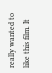really wanted to like this film. It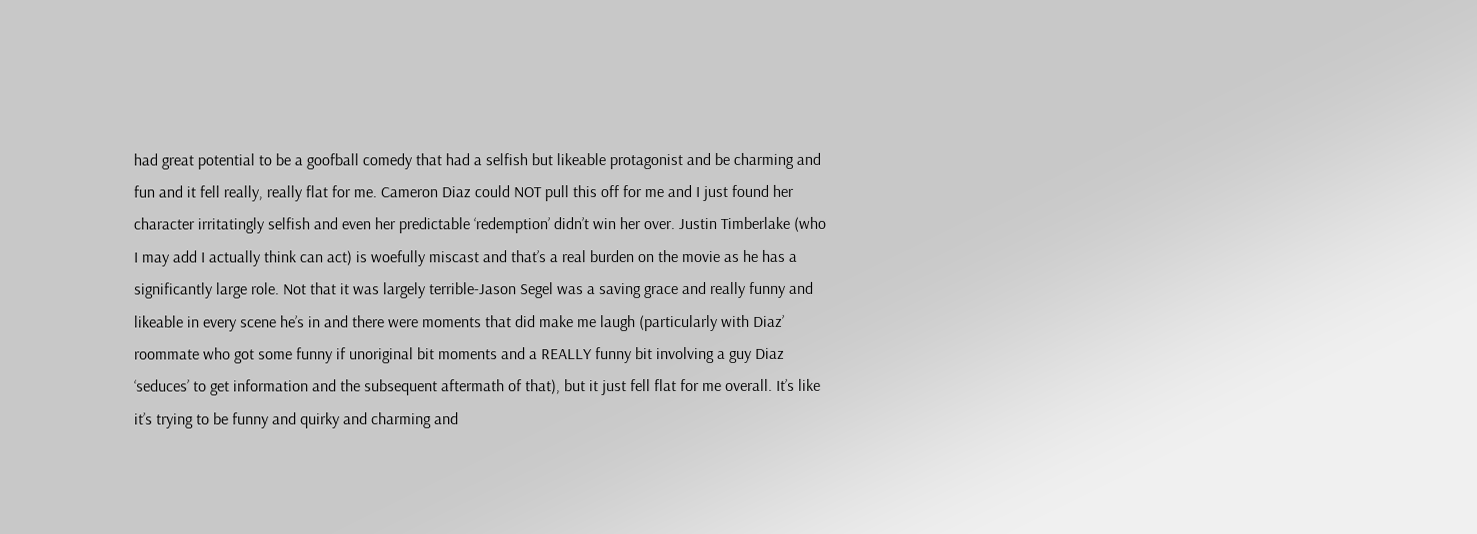had great potential to be a goofball comedy that had a selfish but likeable protagonist and be charming and fun and it fell really, really flat for me. Cameron Diaz could NOT pull this off for me and I just found her character irritatingly selfish and even her predictable ‘redemption’ didn’t win her over. Justin Timberlake (who I may add I actually think can act) is woefully miscast and that’s a real burden on the movie as he has a significantly large role. Not that it was largely terrible-Jason Segel was a saving grace and really funny and likeable in every scene he’s in and there were moments that did make me laugh (particularly with Diaz’ roommate who got some funny if unoriginal bit moments and a REALLY funny bit involving a guy Diaz ‘seduces’ to get information and the subsequent aftermath of that), but it just fell flat for me overall. It’s like it’s trying to be funny and quirky and charming and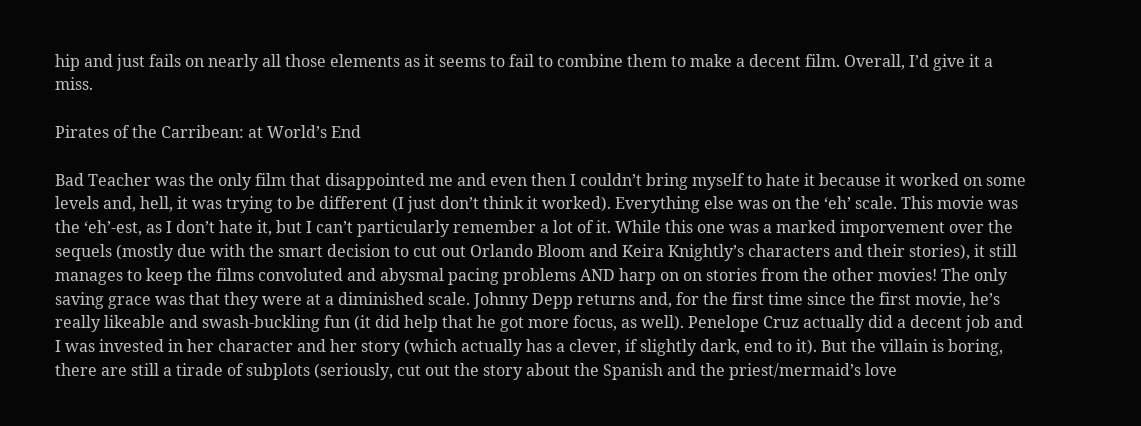hip and just fails on nearly all those elements as it seems to fail to combine them to make a decent film. Overall, I’d give it a miss.

Pirates of the Carribean: at World’s End

Bad Teacher was the only film that disappointed me and even then I couldn’t bring myself to hate it because it worked on some levels and, hell, it was trying to be different (I just don’t think it worked). Everything else was on the ‘eh’ scale. This movie was the ‘eh’-est, as I don’t hate it, but I can’t particularly remember a lot of it. While this one was a marked imporvement over the sequels (mostly due with the smart decision to cut out Orlando Bloom and Keira Knightly’s characters and their stories), it still manages to keep the films convoluted and abysmal pacing problems AND harp on on stories from the other movies! The only saving grace was that they were at a diminished scale. Johnny Depp returns and, for the first time since the first movie, he’s really likeable and swash-buckling fun (it did help that he got more focus, as well). Penelope Cruz actually did a decent job and I was invested in her character and her story (which actually has a clever, if slightly dark, end to it). But the villain is boring, there are still a tirade of subplots (seriously, cut out the story about the Spanish and the priest/mermaid’s love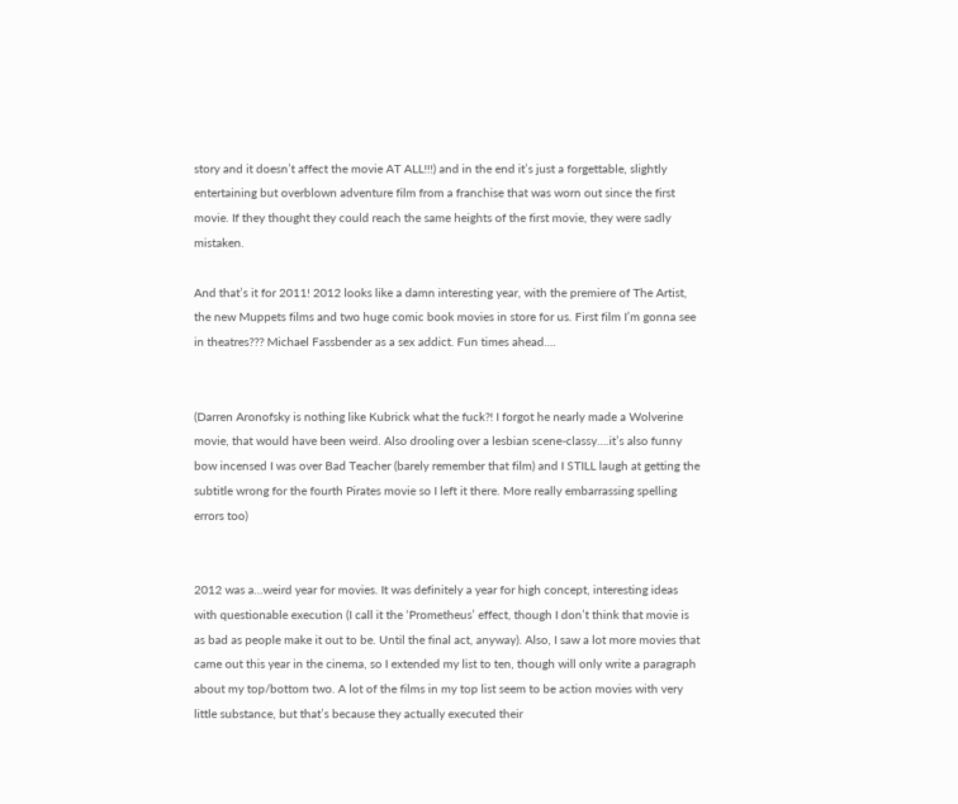story and it doesn’t affect the movie AT ALL!!!) and in the end it’s just a forgettable, slightly entertaining but overblown adventure film from a franchise that was worn out since the first movie. If they thought they could reach the same heights of the first movie, they were sadly mistaken.

And that’s it for 2011! 2012 looks like a damn interesting year, with the premiere of The Artist, the new Muppets films and two huge comic book movies in store for us. First film I’m gonna see in theatres??? Michael Fassbender as a sex addict. Fun times ahead….


(Darren Aronofsky is nothing like Kubrick what the fuck?! I forgot he nearly made a Wolverine movie, that would have been weird. Also drooling over a lesbian scene-classy….it’s also funny bow incensed I was over Bad Teacher (barely remember that film) and I STILL laugh at getting the subtitle wrong for the fourth Pirates movie so I left it there. More really embarrassing spelling errors too)


2012 was a…weird year for movies. It was definitely a year for high concept, interesting ideas with questionable execution (I call it the ‘Prometheus’ effect, though I don’t think that movie is as bad as people make it out to be. Until the final act, anyway). Also, I saw a lot more movies that came out this year in the cinema, so I extended my list to ten, though will only write a paragraph about my top/bottom two. A lot of the films in my top list seem to be action movies with very little substance, but that’s because they actually executed their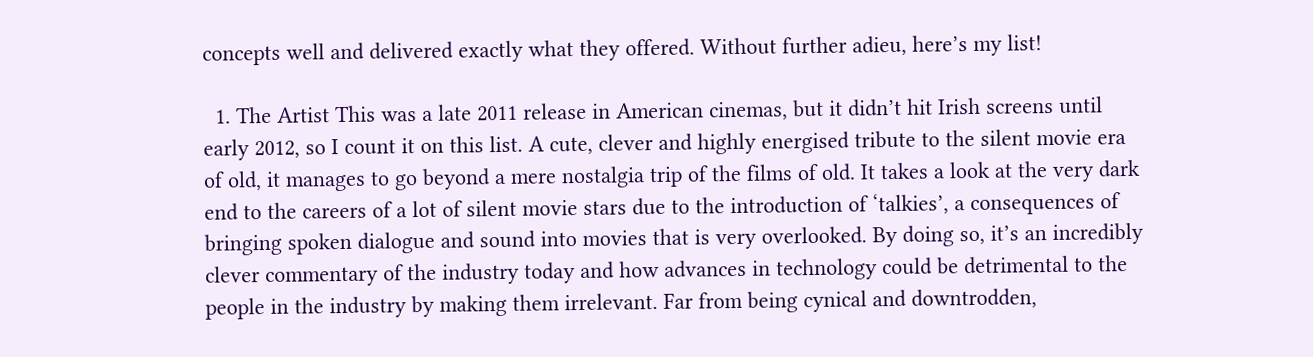concepts well and delivered exactly what they offered. Without further adieu, here’s my list!

  1. The Artist This was a late 2011 release in American cinemas, but it didn’t hit Irish screens until early 2012, so I count it on this list. A cute, clever and highly energised tribute to the silent movie era of old, it manages to go beyond a mere nostalgia trip of the films of old. It takes a look at the very dark end to the careers of a lot of silent movie stars due to the introduction of ‘talkies’, a consequences of bringing spoken dialogue and sound into movies that is very overlooked. By doing so, it’s an incredibly clever commentary of the industry today and how advances in technology could be detrimental to the people in the industry by making them irrelevant. Far from being cynical and downtrodden,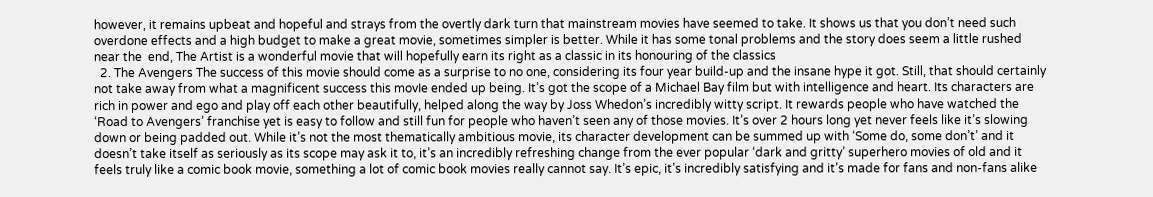however, it remains upbeat and hopeful and strays from the overtly dark turn that mainstream movies have seemed to take. It shows us that you don’t need such overdone effects and a high budget to make a great movie, sometimes simpler is better. While it has some tonal problems and the story does seem a little rushed near the  end, The Artist is a wonderful movie that will hopefully earn its right as a classic in its honouring of the classics
  2. The Avengers The success of this movie should come as a surprise to no one, considering its four year build-up and the insane hype it got. Still, that should certainly not take away from what a magnificent success this movIe ended up being. It’s got the scope of a Michael Bay film but with intelligence and heart. Its characters are rich in power and ego and play off each other beautifully, helped along the way by Joss Whedon’s incredibly witty script. It rewards people who have watched the ‘Road to Avengers’ franchise yet is easy to follow and still fun for people who haven’t seen any of those movies. It’s over 2 hours long yet never feels like it’s slowing down or being padded out. While it’s not the most thematically ambitious movie, its character development can be summed up with ‘Some do, some don’t’ and it doesn’t take itself as seriously as its scope may ask it to, it’s an incredibly refreshing change from the ever popular ‘dark and gritty’ superhero movies of old and it feels truly like a comic book movie, something a lot of comic book movies really cannot say. It’s epic, it’s incredibly satisfying and it’s made for fans and non-fans alike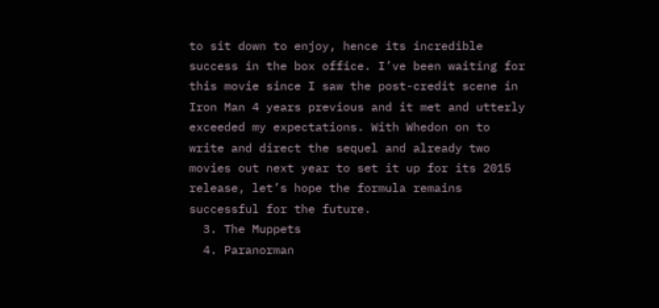to sit down to enjoy, hence its incredible success in the box office. I’ve been waiting for this movie since I saw the post-credit scene in Iron Man 4 years previous and it met and utterly exceeded my expectations. With Whedon on to write and direct the sequel and already two movies out next year to set it up for its 2015 release, let’s hope the formula remains successful for the future.
  3. The Muppets
  4. Paranorman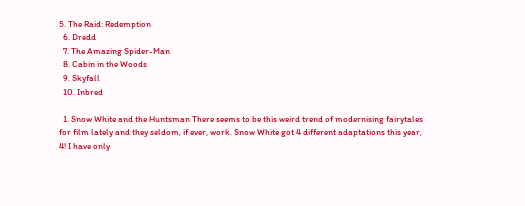5. The Raid: Redemption
  6. Dredd
  7. The Amazing Spider-Man
  8. Cabin in the Woods
  9. Skyfall
  10. Inbred

  1. Snow White and the Huntsman There seems to be this weird trend of modernising fairytales for film lately and they seldom, if ever, work. Snow White got 4 different adaptations this year, 4! I have only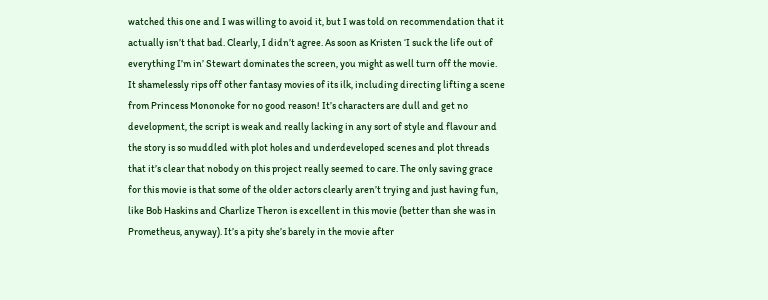watched this one and I was willing to avoid it, but I was told on recommendation that it actually isn’t that bad. Clearly, I didn’t agree. As soon as Kristen ‘I suck the life out of everything I’m in’ Stewart dominates the screen, you might as well turn off the movie. It shamelessly rips off other fantasy movies of its ilk, including directing lifting a scene from Princess Mononoke for no good reason! It’s characters are dull and get no development, the script is weak and really lacking in any sort of style and flavour and the story is so muddled with plot holes and underdeveloped scenes and plot threads that it’s clear that nobody on this project really seemed to care. The only saving grace for this movie is that some of the older actors clearly aren’t trying and just having fun, like Bob Haskins and Charlize Theron is excellent in this movie (better than she was in Prometheus, anyway). It’s a pity she’s barely in the movie after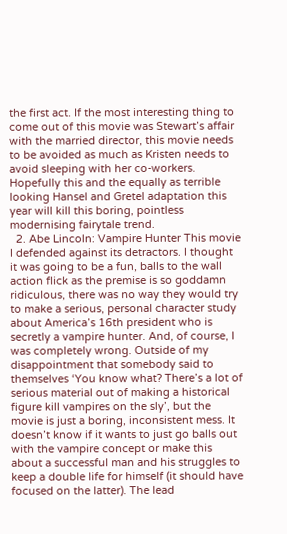the first act. If the most interesting thing to come out of this movie was Stewart’s affair with the married director, this movie needs to be avoided as much as Kristen needs to avoid sleeping with her co-workers. Hopefully this and the equally as terrible looking Hansel and Gretel adaptation this year will kill this boring, pointless modernising fairytale trend.
  2. Abe Lincoln: Vampire Hunter This movie I defended against its detractors. I thought it was going to be a fun, balls to the wall action flick as the premise is so goddamn ridiculous, there was no way they would try to make a serious, personal character study about America’s 16th president who is secretly a vampire hunter. And, of course, I was completely wrong. Outside of my disappointment that somebody said to themselves ‘You know what? There’s a lot of serious material out of making a historical figure kill vampires on the sly’, but the movie is just a boring, inconsistent mess. It doesn’t know if it wants to just go balls out with the vampire concept or make this about a successful man and his struggles to keep a double life for himself (it should have focused on the latter). The lead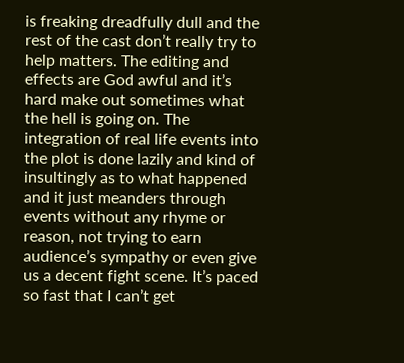is freaking dreadfully dull and the rest of the cast don’t really try to help matters. The editing and effects are God awful and it’s hard make out sometimes what the hell is going on. The integration of real life events into the plot is done lazily and kind of insultingly as to what happened and it just meanders through events without any rhyme or reason, not trying to earn audience’s sympathy or even give us a decent fight scene. It’s paced so fast that I can’t get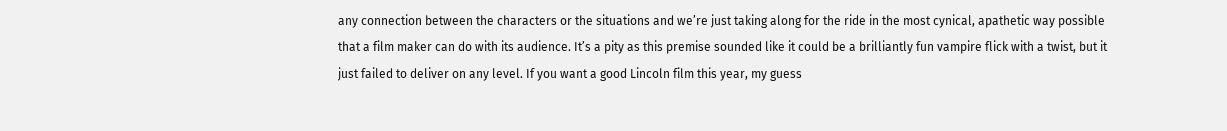any connection between the characters or the situations and we’re just taking along for the ride in the most cynical, apathetic way possible that a film maker can do with its audience. It’s a pity as this premise sounded like it could be a brilliantly fun vampire flick with a twist, but it just failed to deliver on any level. If you want a good Lincoln film this year, my guess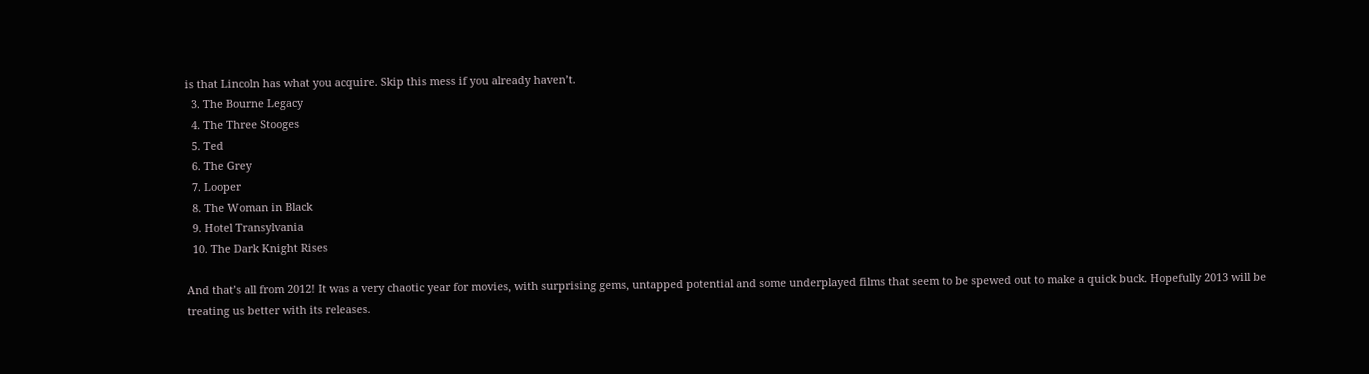is that Lincoln has what you acquire. Skip this mess if you already haven’t.
  3. The Bourne Legacy
  4. The Three Stooges
  5. Ted
  6. The Grey
  7. Looper
  8. The Woman in Black
  9. Hotel Transylvania
  10. The Dark Knight Rises

And that’s all from 2012! It was a very chaotic year for movies, with surprising gems, untapped potential and some underplayed films that seem to be spewed out to make a quick buck. Hopefully 2013 will be treating us better with its releases.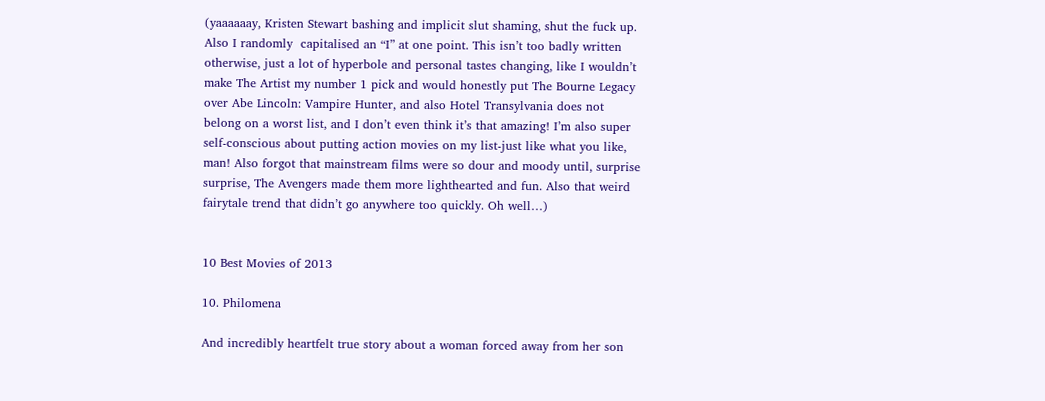(yaaaaaay, Kristen Stewart bashing and implicit slut shaming, shut the fuck up. Also I randomly  capitalised an “I” at one point. This isn’t too badly written otherwise, just a lot of hyperbole and personal tastes changing, like I wouldn’t make The Artist my number 1 pick and would honestly put The Bourne Legacy over Abe Lincoln: Vampire Hunter, and also Hotel Transylvania does not belong on a worst list, and I don’t even think it’s that amazing! I’m also super self-conscious about putting action movies on my list-just like what you like, man! Also forgot that mainstream films were so dour and moody until, surprise surprise, The Avengers made them more lighthearted and fun. Also that weird fairytale trend that didn’t go anywhere too quickly. Oh well…)


10 Best Movies of 2013

10. Philomena

And incredibly heartfelt true story about a woman forced away from her son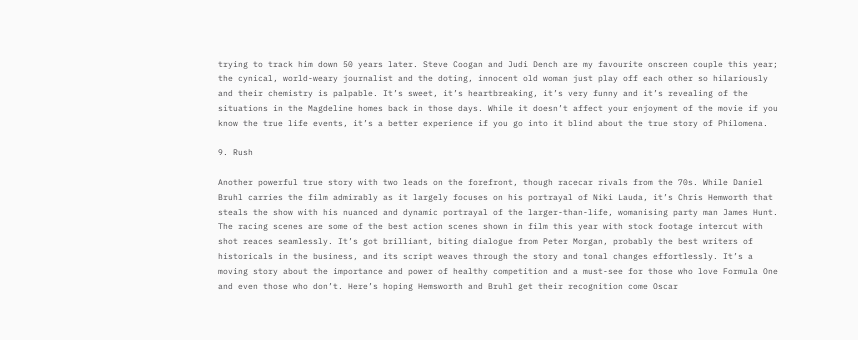trying to track him down 50 years later. Steve Coogan and Judi Dench are my favourite onscreen couple this year; the cynical, world-weary journalist and the doting, innocent old woman just play off each other so hilariously and their chemistry is palpable. It’s sweet, it’s heartbreaking, it’s very funny and it’s revealing of the situations in the Magdeline homes back in those days. While it doesn’t affect your enjoyment of the movie if you know the true life events, it’s a better experience if you go into it blind about the true story of Philomena.

9. Rush

Another powerful true story with two leads on the forefront, though racecar rivals from the 70s. While Daniel Bruhl carries the film admirably as it largely focuses on his portrayal of Niki Lauda, it’s Chris Hemworth that steals the show with his nuanced and dynamic portrayal of the larger-than-life, womanising party man James Hunt. The racing scenes are some of the best action scenes shown in film this year with stock footage intercut with shot reaces seamlessly. It’s got brilliant, biting dialogue from Peter Morgan, probably the best writers of historicals in the business, and its script weaves through the story and tonal changes effortlessly. It’s a moving story about the importance and power of healthy competition and a must-see for those who love Formula One and even those who don’t. Here’s hoping Hemsworth and Bruhl get their recognition come Oscar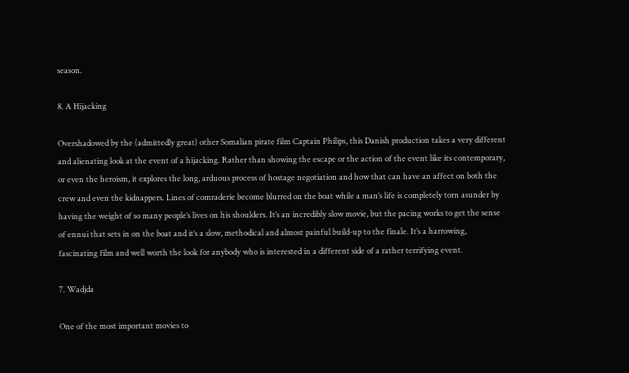season.

8. A Hijacking

Overshadowed by the (admittedly great) other Somalian pirate film Captain Philips, this Danish production takes a very different and alienating look at the event of a hijacking. Rather than showing the escape or the action of the event like its contemporary, or even the heroism, it explores the long, arduous process of hostage negotiation and how that can have an affect on both the crew and even the kidnappers. Lines of comraderie become blurred on the boat while a man’s life is completely torn asunder by having the weight of so many people’s lives on his shoulders. It’s an incredibly slow movie, but the pacing works to get the sense of ennui that sets in on the boat and it’s a slow, methodical and almost painful build-up to the finale. It’s a harrowing, fascinating film and well worth the look for anybody who is interested in a different side of a rather terrifying event.

7. Wadjda

One of the most important movies to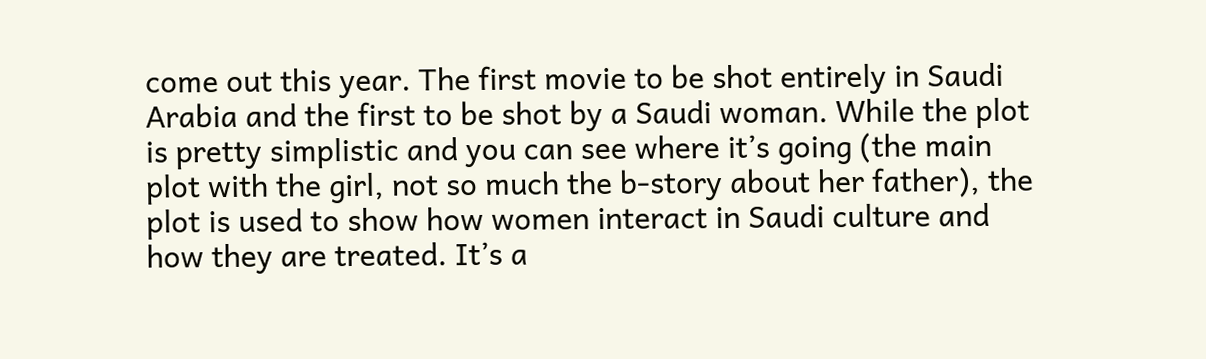come out this year. The first movie to be shot entirely in Saudi Arabia and the first to be shot by a Saudi woman. While the plot is pretty simplistic and you can see where it’s going (the main plot with the girl, not so much the b-story about her father), the plot is used to show how women interact in Saudi culture and how they are treated. It’s a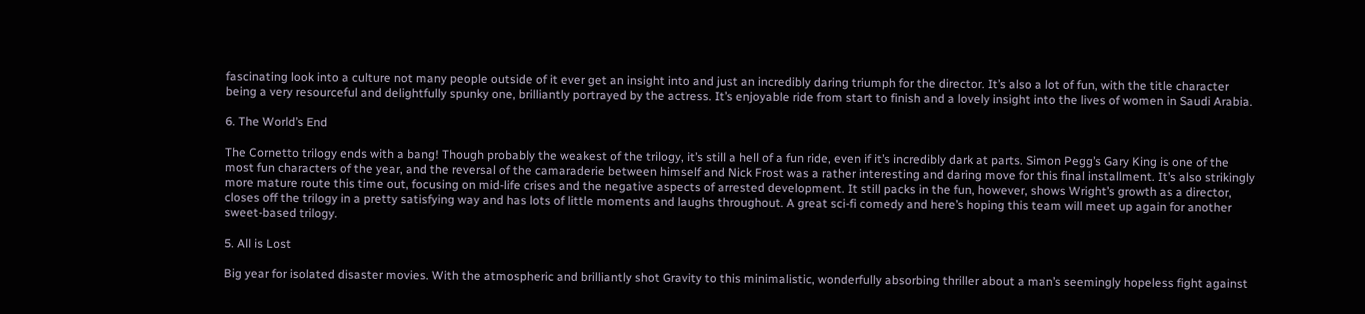fascinating look into a culture not many people outside of it ever get an insight into and just an incredibly daring triumph for the director. It’s also a lot of fun, with the title character being a very resourceful and delightfully spunky one, brilliantly portrayed by the actress. It’s enjoyable ride from start to finish and a lovely insight into the lives of women in Saudi Arabia.

6. The World’s End

The Cornetto trilogy ends with a bang! Though probably the weakest of the trilogy, it’s still a hell of a fun ride, even if it’s incredibly dark at parts. Simon Pegg’s Gary King is one of the most fun characters of the year, and the reversal of the camaraderie between himself and Nick Frost was a rather interesting and daring move for this final installment. It’s also strikingly more mature route this time out, focusing on mid-life crises and the negative aspects of arrested development. It still packs in the fun, however, shows Wright’s growth as a director, closes off the trilogy in a pretty satisfying way and has lots of little moments and laughs throughout. A great sci-fi comedy and here’s hoping this team will meet up again for another sweet-based trilogy.

5. All is Lost

Big year for isolated disaster movies. With the atmospheric and brilliantly shot Gravity to this minimalistic, wonderfully absorbing thriller about a man’s seemingly hopeless fight against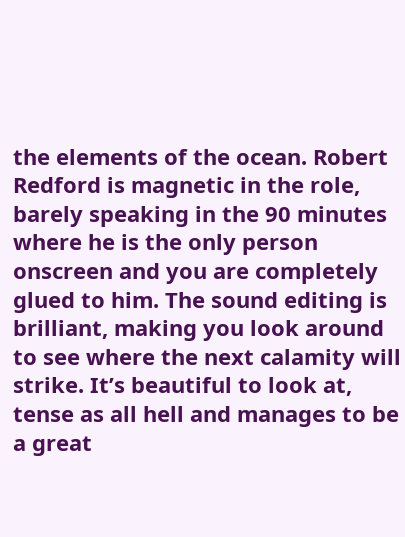the elements of the ocean. Robert Redford is magnetic in the role, barely speaking in the 90 minutes where he is the only person onscreen and you are completely glued to him. The sound editing is brilliant, making you look around to see where the next calamity will strike. It’s beautiful to look at, tense as all hell and manages to be a great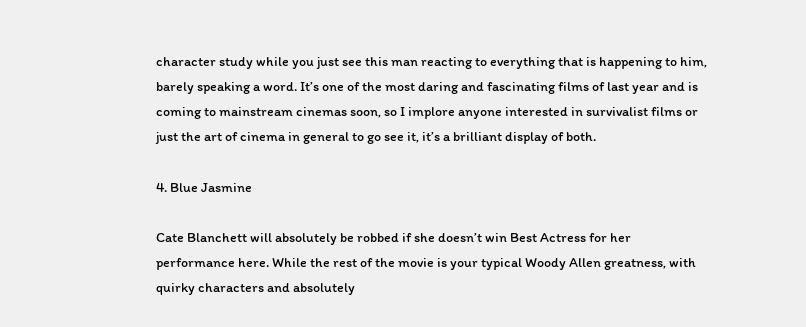character study while you just see this man reacting to everything that is happening to him, barely speaking a word. It’s one of the most daring and fascinating films of last year and is coming to mainstream cinemas soon, so I implore anyone interested in survivalist films or just the art of cinema in general to go see it, it’s a brilliant display of both.

4. Blue Jasmine

Cate Blanchett will absolutely be robbed if she doesn’t win Best Actress for her performance here. While the rest of the movie is your typical Woody Allen greatness, with quirky characters and absolutely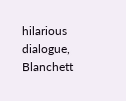hilarious dialogue, Blanchett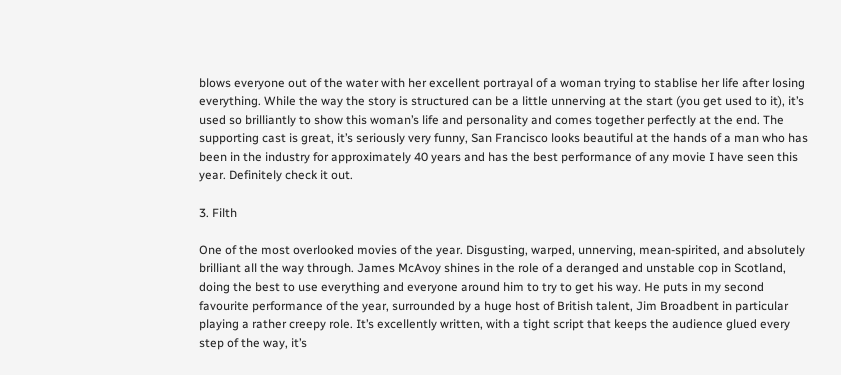blows everyone out of the water with her excellent portrayal of a woman trying to stablise her life after losing everything. While the way the story is structured can be a little unnerving at the start (you get used to it), it’s used so brilliantly to show this woman’s life and personality and comes together perfectly at the end. The supporting cast is great, it’s seriously very funny, San Francisco looks beautiful at the hands of a man who has been in the industry for approximately 40 years and has the best performance of any movie I have seen this year. Definitely check it out.

3. Filth

One of the most overlooked movies of the year. Disgusting, warped, unnerving, mean-spirited, and absolutely brilliant all the way through. James McAvoy shines in the role of a deranged and unstable cop in Scotland, doing the best to use everything and everyone around him to try to get his way. He puts in my second favourite performance of the year, surrounded by a huge host of British talent, Jim Broadbent in particular playing a rather creepy role. It’s excellently written, with a tight script that keeps the audience glued every step of the way, it’s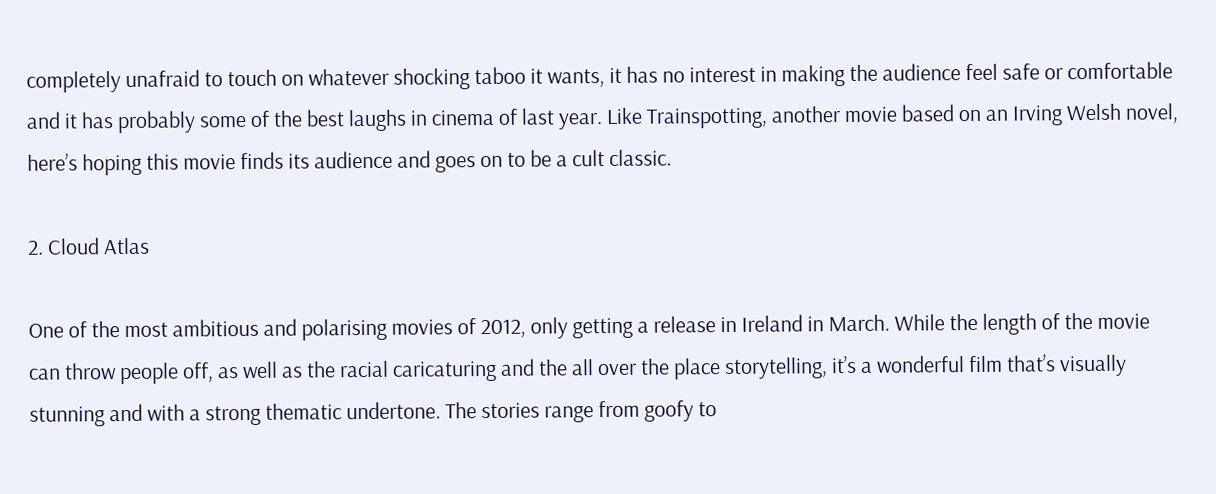completely unafraid to touch on whatever shocking taboo it wants, it has no interest in making the audience feel safe or comfortable and it has probably some of the best laughs in cinema of last year. Like Trainspotting, another movie based on an Irving Welsh novel, here’s hoping this movie finds its audience and goes on to be a cult classic.

2. Cloud Atlas

One of the most ambitious and polarising movies of 2012, only getting a release in Ireland in March. While the length of the movie can throw people off, as well as the racial caricaturing and the all over the place storytelling, it’s a wonderful film that’s visually stunning and with a strong thematic undertone. The stories range from goofy to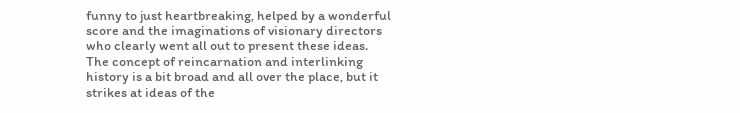funny to just heartbreaking, helped by a wonderful score and the imaginations of visionary directors who clearly went all out to present these ideas. The concept of reincarnation and interlinking history is a bit broad and all over the place, but it strikes at ideas of the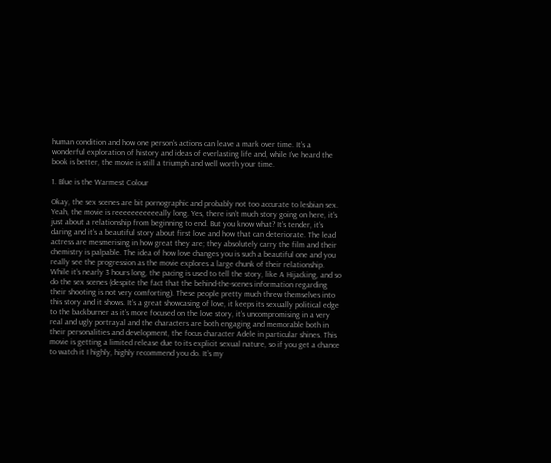human condition and how one person’s actions can leave a mark over time. It’s a wonderful exploration of history and ideas of everlasting life and, while I’ve heard the book is better, the movie is still a triumph and well worth your time.

1. Blue is the Warmest Colour

Okay, the sex scenes are bit pornographic and probably not too accurate to lesbian sex. Yeah, the movie is reeeeeeeeeeeally long. Yes, there isn’t much story going on here, it’s just about a relationship from beginning to end. But you know what? It’s tender, it’s daring and it’s a beautiful story about first love and how that can deteriorate. The lead actress are mesmerising in how great they are; they absolutely carry the film and their chemistry is palpable. The idea of how love changes you is such a beautiful one and you really see the progression as the movie explores a large chunk of their relationship. While it’s nearly 3 hours long, the pacing is used to tell the story, like A Hijacking, and so do the sex scenes (despite the fact that the behind-the-scenes information regarding their shooting is not very comforting). These people pretty much threw themselves into this story and it shows. It’s a great showcasing of love, it keeps its sexually political edge to the backburner as it’s more focused on the love story, it’s uncompromising in a very real and ugly portrayal and the characters are both engaging and memorable both in their personalities and development, the focus character Adele in particular shines. This movie is getting a limited release due to its explicit sexual nature, so if you get a chance to watch it I highly, highly recommend you do. It’s my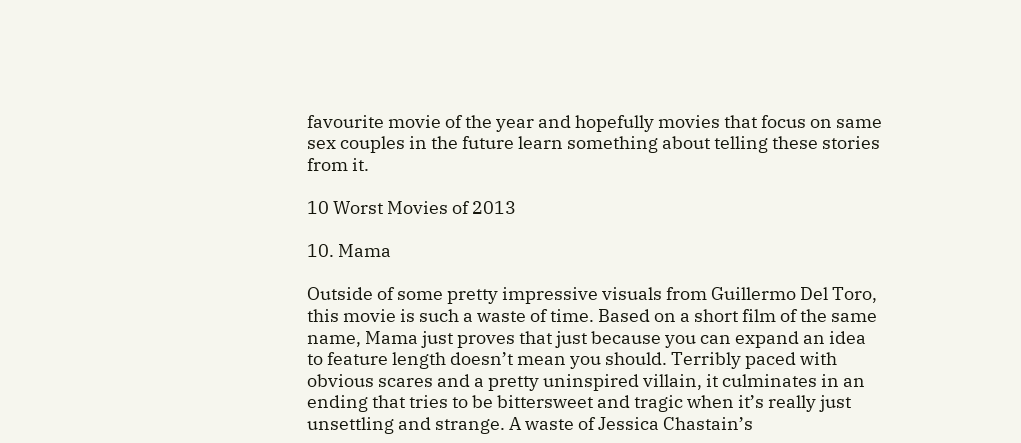favourite movie of the year and hopefully movies that focus on same sex couples in the future learn something about telling these stories from it.

10 Worst Movies of 2013

10. Mama

Outside of some pretty impressive visuals from Guillermo Del Toro, this movie is such a waste of time. Based on a short film of the same name, Mama just proves that just because you can expand an idea to feature length doesn’t mean you should. Terribly paced with obvious scares and a pretty uninspired villain, it culminates in an ending that tries to be bittersweet and tragic when it’s really just unsettling and strange. A waste of Jessica Chastain’s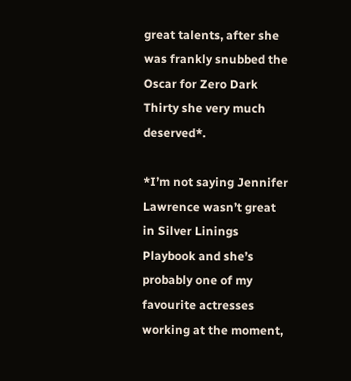great talents, after she was frankly snubbed the Oscar for Zero Dark Thirty she very much deserved*.

*I’m not saying Jennifer Lawrence wasn’t great in Silver Linings Playbook and she’s probably one of my favourite actresses working at the moment,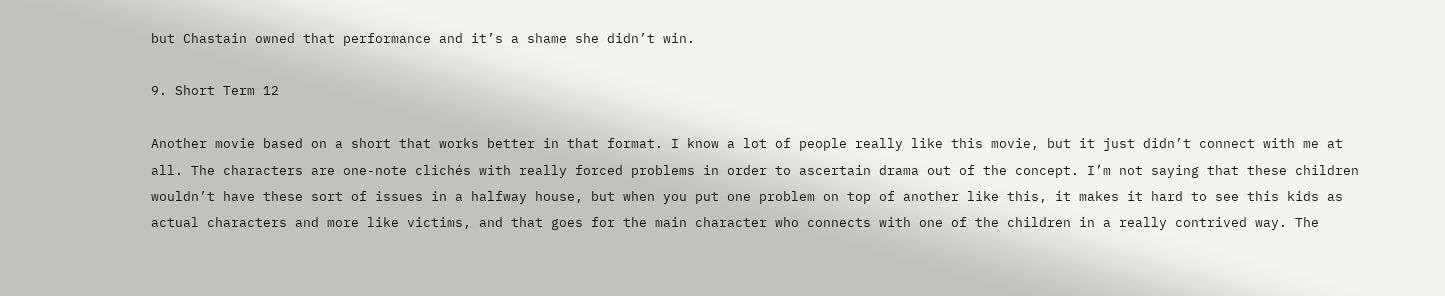but Chastain owned that performance and it’s a shame she didn’t win.

9. Short Term 12

Another movie based on a short that works better in that format. I know a lot of people really like this movie, but it just didn’t connect with me at all. The characters are one-note clichés with really forced problems in order to ascertain drama out of the concept. I’m not saying that these children wouldn’t have these sort of issues in a halfway house, but when you put one problem on top of another like this, it makes it hard to see this kids as actual characters and more like victims, and that goes for the main character who connects with one of the children in a really contrived way. The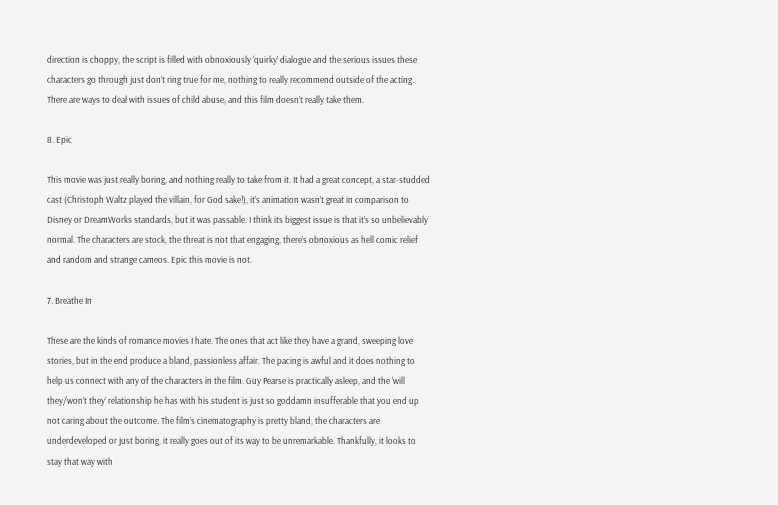direction is choppy, the script is filled with obnoxiously ‘quirky’ dialogue and the serious issues these characters go through just don’t ring true for me, nothing to really recommend outside of the acting. There are ways to deal with issues of child abuse, and this film doesn’t really take them.

8. Epic

This movie was just really boring, and nothing really to take from it. It had a great concept, a star-studded cast (Christoph Waltz played the villain, for God sake!), it’s animation wasn’t great in comparison to Disney or DreamWorks standards, but it was passable. I think its biggest issue is that it’s so unbelievably normal. The characters are stock, the threat is not that engaging, there’s obnoxious as hell comic relief and random and strange cameos. Epic this movie is not.

7. Breathe In

These are the kinds of romance movies I hate. The ones that act like they have a grand, sweeping love stories, but in the end produce a bland, passionless affair. The pacing is awful and it does nothing to help us connect with any of the characters in the film. Guy Pearse is practically asleep, and the ‘will they/won’t they’ relationship he has with his student is just so goddamn insufferable that you end up not caring about the outcome. The film’s cinematography is pretty bland, the characters are underdeveloped or just boring, it really goes out of its way to be unremarkable. Thankfully, it looks to stay that way with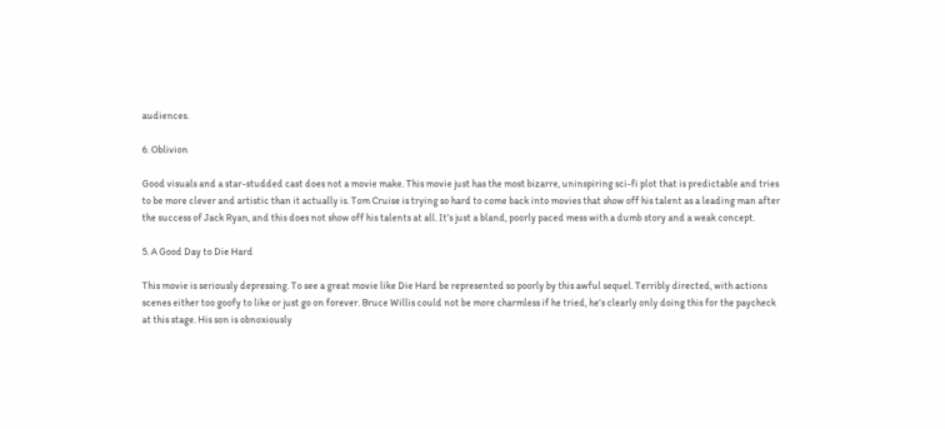audiences.

6. Oblivion

Good visuals and a star-studded cast does not a movie make. This movie just has the most bizarre, uninspiring sci-fi plot that is predictable and tries to be more clever and artistic than it actually is. Tom Cruise is trying so hard to come back into movies that show off his talent as a leading man after the success of Jack Ryan, and this does not show off his talents at all. It’s just a bland, poorly paced mess with a dumb story and a weak concept.

5. A Good Day to Die Hard

This movie is seriously depressing. To see a great movie like Die Hard be represented so poorly by this awful sequel. Terribly directed, with actions scenes either too goofy to like or just go on forever. Bruce Willis could not be more charmless if he tried, he’s clearly only doing this for the paycheck at this stage. His son is obnoxiously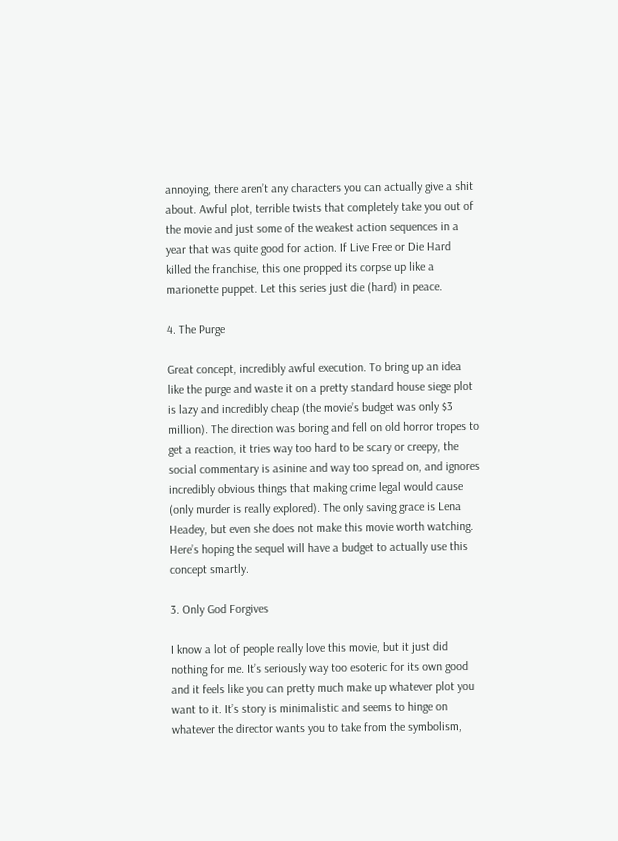annoying, there aren’t any characters you can actually give a shit about. Awful plot, terrible twists that completely take you out of the movie and just some of the weakest action sequences in a year that was quite good for action. If Live Free or Die Hard killed the franchise, this one propped its corpse up like a marionette puppet. Let this series just die (hard) in peace.

4. The Purge

Great concept, incredibly awful execution. To bring up an idea like the purge and waste it on a pretty standard house siege plot is lazy and incredibly cheap (the movie’s budget was only $3 million). The direction was boring and fell on old horror tropes to get a reaction, it tries way too hard to be scary or creepy, the social commentary is asinine and way too spread on, and ignores incredibly obvious things that making crime legal would cause (only murder is really explored). The only saving grace is Lena Headey, but even she does not make this movie worth watching. Here’s hoping the sequel will have a budget to actually use this concept smartly.

3. Only God Forgives

I know a lot of people really love this movie, but it just did nothing for me. It’s seriously way too esoteric for its own good and it feels like you can pretty much make up whatever plot you want to it. It’s story is minimalistic and seems to hinge on whatever the director wants you to take from the symbolism,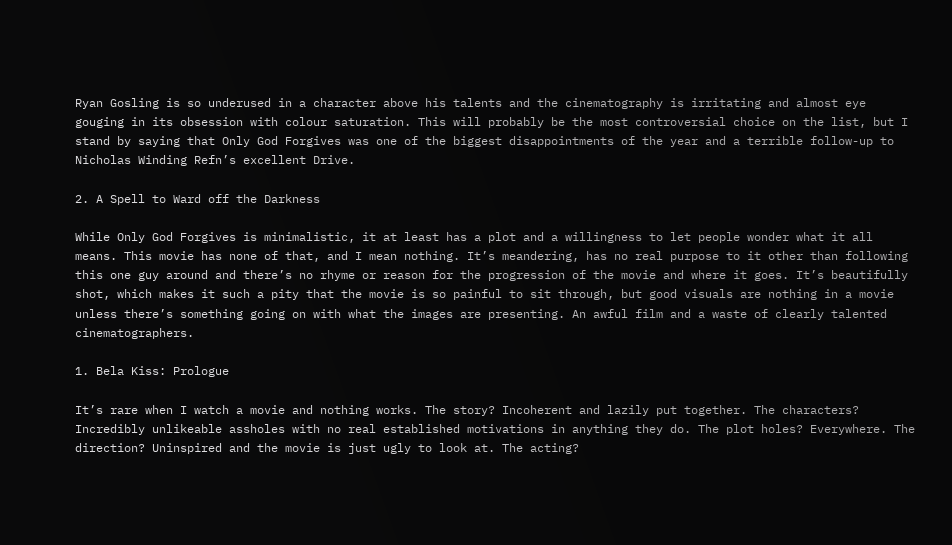Ryan Gosling is so underused in a character above his talents and the cinematography is irritating and almost eye gouging in its obsession with colour saturation. This will probably be the most controversial choice on the list, but I stand by saying that Only God Forgives was one of the biggest disappointments of the year and a terrible follow-up to Nicholas Winding Refn’s excellent Drive.

2. A Spell to Ward off the Darkness

While Only God Forgives is minimalistic, it at least has a plot and a willingness to let people wonder what it all means. This movie has none of that, and I mean nothing. It’s meandering, has no real purpose to it other than following this one guy around and there’s no rhyme or reason for the progression of the movie and where it goes. It’s beautifully shot, which makes it such a pity that the movie is so painful to sit through, but good visuals are nothing in a movie unless there’s something going on with what the images are presenting. An awful film and a waste of clearly talented cinematographers.

1. Bela Kiss: Prologue

It’s rare when I watch a movie and nothing works. The story? Incoherent and lazily put together. The characters? Incredibly unlikeable assholes with no real established motivations in anything they do. The plot holes? Everywhere. The direction? Uninspired and the movie is just ugly to look at. The acting?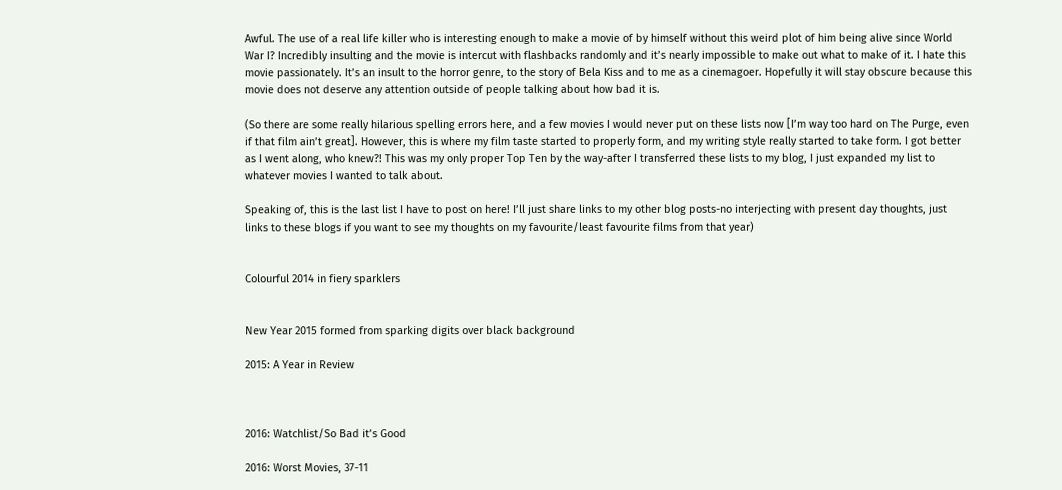Awful. The use of a real life killer who is interesting enough to make a movie of by himself without this weird plot of him being alive since World War I? Incredibly insulting and the movie is intercut with flashbacks randomly and it’s nearly impossible to make out what to make of it. I hate this movie passionately. It’s an insult to the horror genre, to the story of Bela Kiss and to me as a cinemagoer. Hopefully it will stay obscure because this movie does not deserve any attention outside of people talking about how bad it is.

(So there are some really hilarious spelling errors here, and a few movies I would never put on these lists now [I’m way too hard on The Purge, even if that film ain’t great]. However, this is where my film taste started to properly form, and my writing style really started to take form. I got better as I went along, who knew?! This was my only proper Top Ten by the way-after I transferred these lists to my blog, I just expanded my list to whatever movies I wanted to talk about.

Speaking of, this is the last list I have to post on here! I’ll just share links to my other blog posts-no interjecting with present day thoughts, just links to these blogs if you want to see my thoughts on my favourite/least favourite films from that year)


Colourful 2014 in fiery sparklers


New Year 2015 formed from sparking digits over black background

2015: A Year in Review



2016: Watchlist/So Bad it’s Good

2016: Worst Movies, 37-11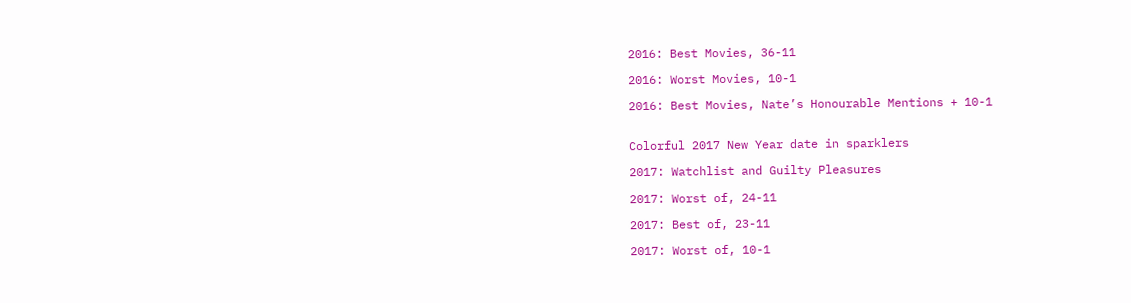2016: Best Movies, 36-11

2016: Worst Movies, 10-1

2016: Best Movies, Nate’s Honourable Mentions + 10-1


Colorful 2017 New Year date in sparklers

2017: Watchlist and Guilty Pleasures

2017: Worst of, 24-11

2017: Best of, 23-11

2017: Worst of, 10-1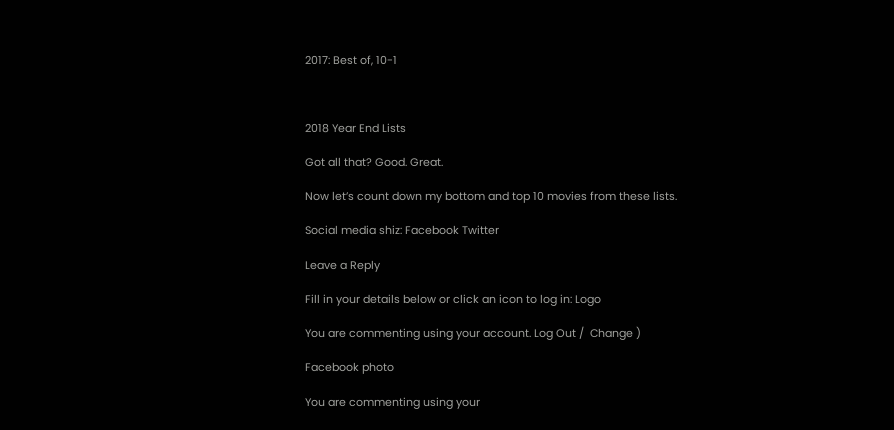2017: Best of, 10-1



2018 Year End Lists

Got all that? Good. Great.

Now let’s count down my bottom and top 10 movies from these lists.

Social media shiz: Facebook Twitter

Leave a Reply

Fill in your details below or click an icon to log in: Logo

You are commenting using your account. Log Out /  Change )

Facebook photo

You are commenting using your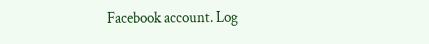Facebook account. Log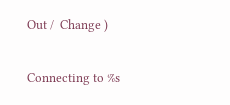Out /  Change )

Connecting to %s